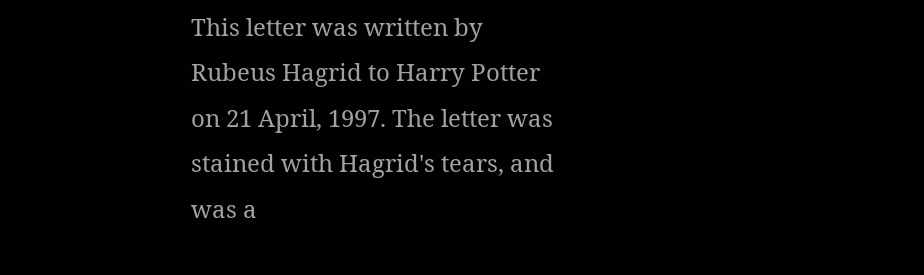This letter was written by Rubeus Hagrid to Harry Potter on 21 April, 1997. The letter was stained with Hagrid's tears, and was a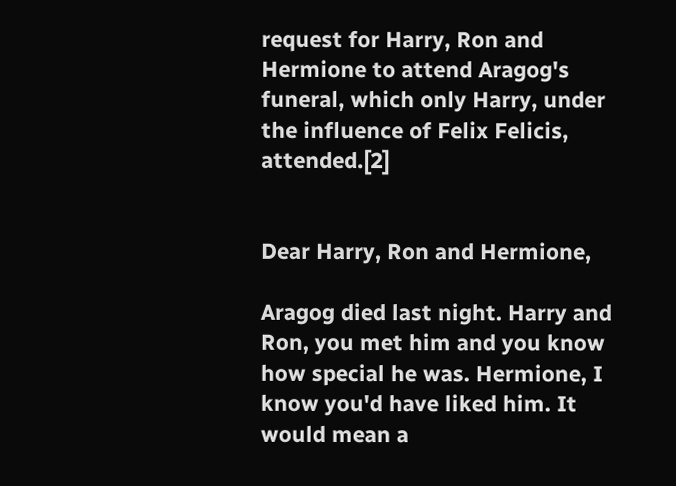request for Harry, Ron and Hermione to attend Aragog's funeral, which only Harry, under the influence of Felix Felicis, attended.[2]


Dear Harry, Ron and Hermione,

Aragog died last night. Harry and Ron, you met him and you know how special he was. Hermione, I know you'd have liked him. It would mean a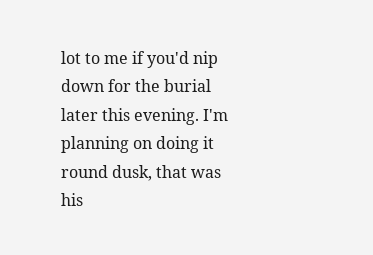lot to me if you'd nip down for the burial later this evening. I'm planning on doing it round dusk, that was his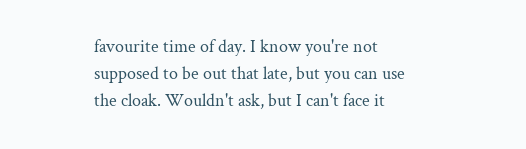favourite time of day. I know you're not supposed to be out that late, but you can use the cloak. Wouldn't ask, but I can't face it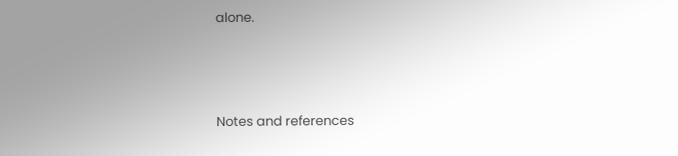alone.



Notes and references